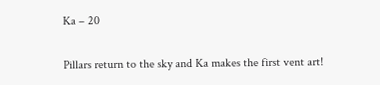Ka – 20

Pillars return to the sky and Ka makes the first vent art!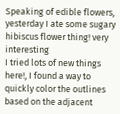Speaking of edible flowers, yesterday I ate some sugary hibiscus flower thing! very interesting
I tried lots of new things here!, I found a way to quickly color the outlines based on the adjacent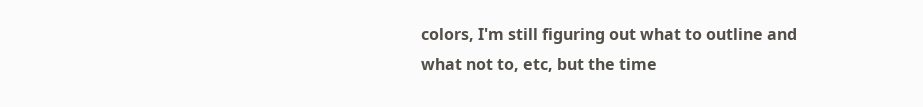colors, I'm still figuring out what to outline and what not to, etc, but the time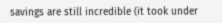savings are still incredible (it took under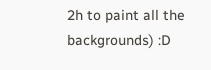2h to paint all the backgrounds) :D